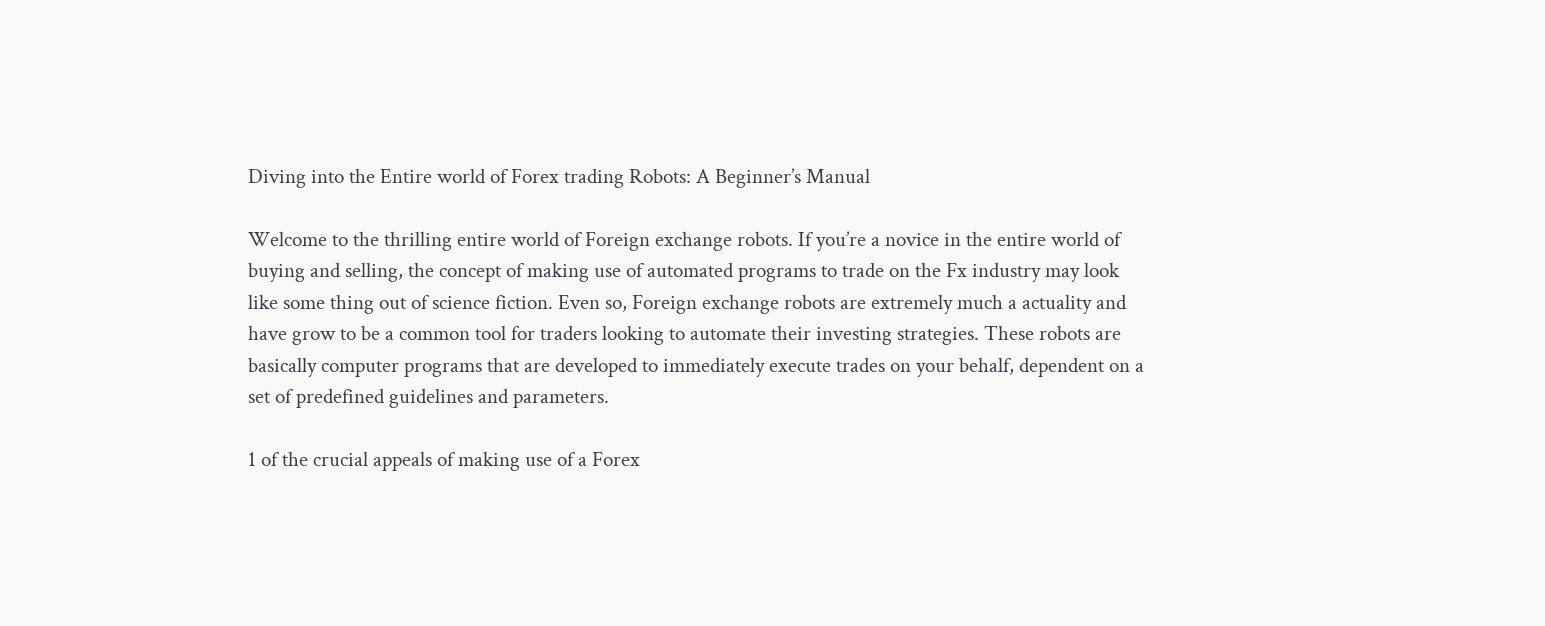Diving into the Entire world of Forex trading Robots: A Beginner’s Manual

Welcome to the thrilling entire world of Foreign exchange robots. If you’re a novice in the entire world of buying and selling, the concept of making use of automated programs to trade on the Fx industry may look like some thing out of science fiction. Even so, Foreign exchange robots are extremely much a actuality and have grow to be a common tool for traders looking to automate their investing strategies. These robots are basically computer programs that are developed to immediately execute trades on your behalf, dependent on a set of predefined guidelines and parameters.

1 of the crucial appeals of making use of a Forex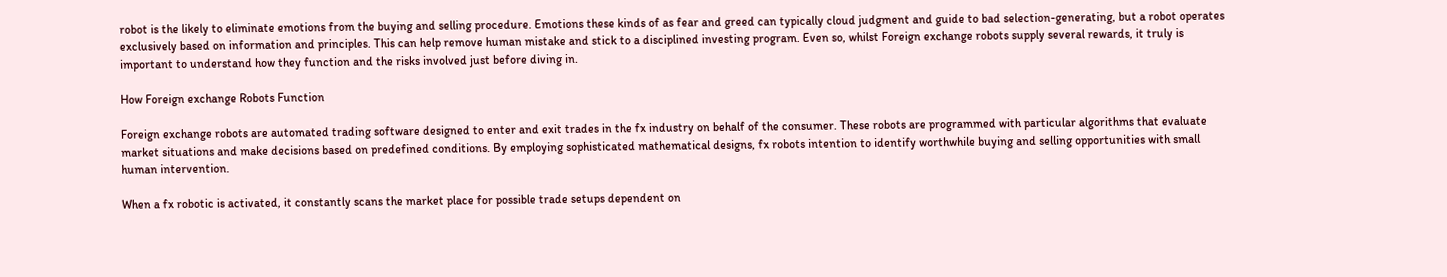robot is the likely to eliminate emotions from the buying and selling procedure. Emotions these kinds of as fear and greed can typically cloud judgment and guide to bad selection-generating, but a robot operates exclusively based on information and principles. This can help remove human mistake and stick to a disciplined investing program. Even so, whilst Foreign exchange robots supply several rewards, it truly is important to understand how they function and the risks involved just before diving in.

How Foreign exchange Robots Function

Foreign exchange robots are automated trading software designed to enter and exit trades in the fx industry on behalf of the consumer. These robots are programmed with particular algorithms that evaluate market situations and make decisions based on predefined conditions. By employing sophisticated mathematical designs, fx robots intention to identify worthwhile buying and selling opportunities with small human intervention.

When a fx robotic is activated, it constantly scans the market place for possible trade setups dependent on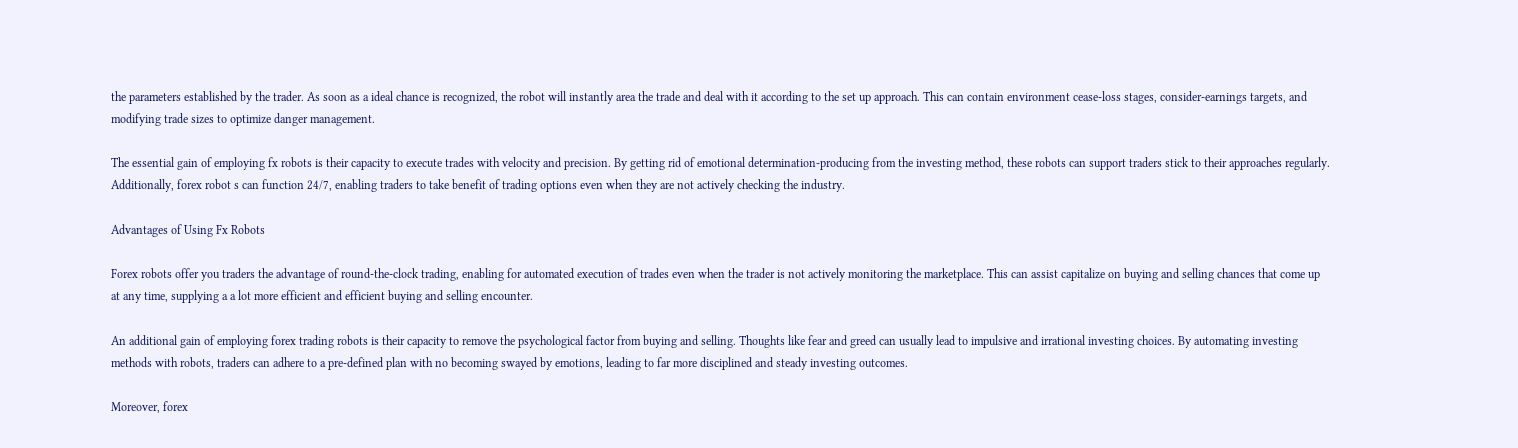the parameters established by the trader. As soon as a ideal chance is recognized, the robot will instantly area the trade and deal with it according to the set up approach. This can contain environment cease-loss stages, consider-earnings targets, and modifying trade sizes to optimize danger management.

The essential gain of employing fx robots is their capacity to execute trades with velocity and precision. By getting rid of emotional determination-producing from the investing method, these robots can support traders stick to their approaches regularly. Additionally, forex robot s can function 24/7, enabling traders to take benefit of trading options even when they are not actively checking the industry.

Advantages of Using Fx Robots

Forex robots offer you traders the advantage of round-the-clock trading, enabling for automated execution of trades even when the trader is not actively monitoring the marketplace. This can assist capitalize on buying and selling chances that come up at any time, supplying a a lot more efficient and efficient buying and selling encounter.

An additional gain of employing forex trading robots is their capacity to remove the psychological factor from buying and selling. Thoughts like fear and greed can usually lead to impulsive and irrational investing choices. By automating investing methods with robots, traders can adhere to a pre-defined plan with no becoming swayed by emotions, leading to far more disciplined and steady investing outcomes.

Moreover, forex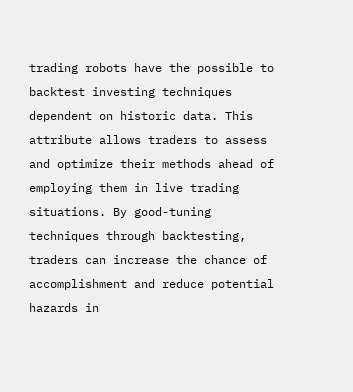trading robots have the possible to backtest investing techniques dependent on historic data. This attribute allows traders to assess and optimize their methods ahead of employing them in live trading situations. By good-tuning techniques through backtesting, traders can increase the chance of accomplishment and reduce potential hazards in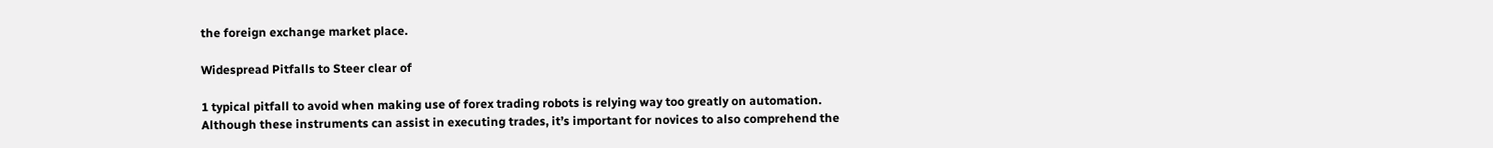the foreign exchange market place.

Widespread Pitfalls to Steer clear of

1 typical pitfall to avoid when making use of forex trading robots is relying way too greatly on automation. Although these instruments can assist in executing trades, it’s important for novices to also comprehend the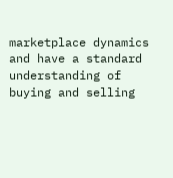marketplace dynamics and have a standard understanding of buying and selling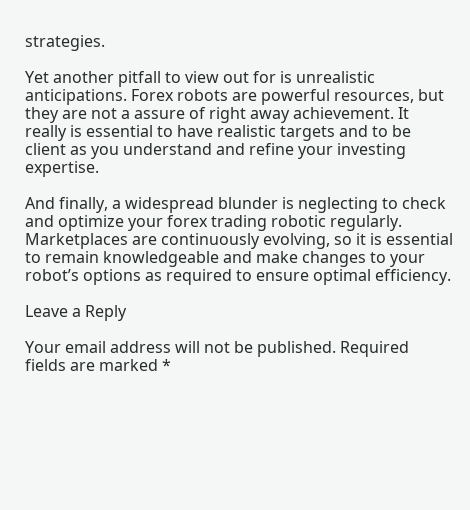strategies.

Yet another pitfall to view out for is unrealistic anticipations. Forex robots are powerful resources, but they are not a assure of right away achievement. It really is essential to have realistic targets and to be client as you understand and refine your investing expertise.

And finally, a widespread blunder is neglecting to check and optimize your forex trading robotic regularly. Marketplaces are continuously evolving, so it is essential to remain knowledgeable and make changes to your robot’s options as required to ensure optimal efficiency.

Leave a Reply

Your email address will not be published. Required fields are marked *